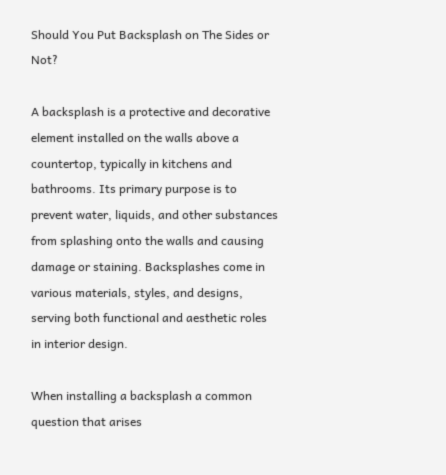Should You Put Backsplash on The Sides or Not?

A backsplash is a protective and decorative element installed on the walls above a countertop, typically in kitchens and bathrooms. Its primary purpose is to prevent water, liquids, and other substances from splashing onto the walls and causing damage or staining. Backsplashes come in various materials, styles, and designs, serving both functional and aesthetic roles in interior design.

When installing a backsplash a common question that arises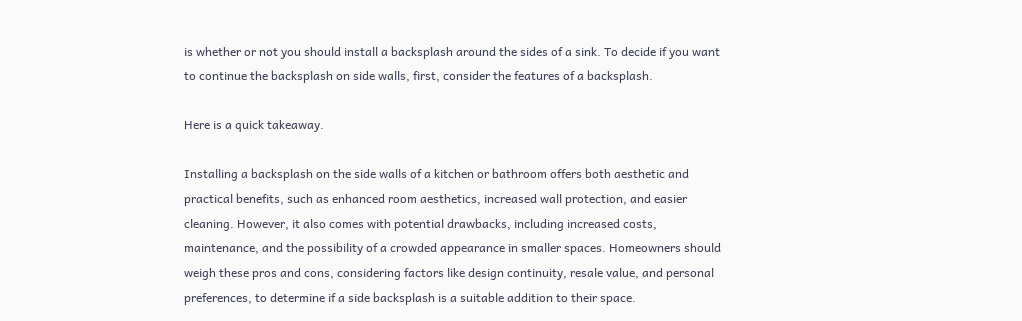is whether or not you should install a backsplash around the sides of a sink. To decide if you want to continue the backsplash on side walls, first, consider the features of a backsplash.

Here is a quick takeaway.

Installing a backsplash on the side walls of a kitchen or bathroom offers both aesthetic and practical benefits, such as enhanced room aesthetics, increased wall protection, and easier cleaning. However, it also comes with potential drawbacks, including increased costs, maintenance, and the possibility of a crowded appearance in smaller spaces. Homeowners should weigh these pros and cons, considering factors like design continuity, resale value, and personal preferences, to determine if a side backsplash is a suitable addition to their space.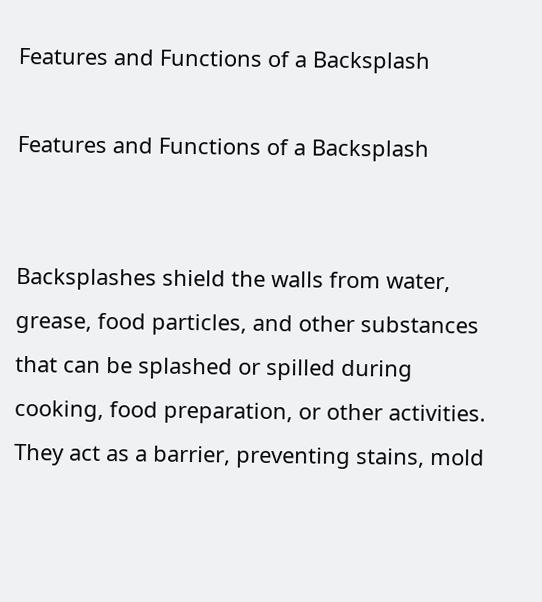Features and Functions of a Backsplash

Features and Functions of a Backsplash


Backsplashes shield the walls from water, grease, food particles, and other substances that can be splashed or spilled during cooking, food preparation, or other activities. They act as a barrier, preventing stains, mold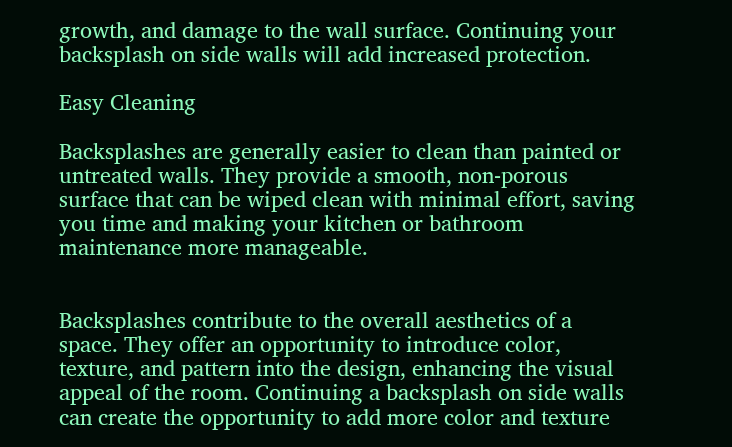growth, and damage to the wall surface. Continuing your backsplash on side walls will add increased protection.

Easy Cleaning

Backsplashes are generally easier to clean than painted or untreated walls. They provide a smooth, non-porous surface that can be wiped clean with minimal effort, saving you time and making your kitchen or bathroom maintenance more manageable.


Backsplashes contribute to the overall aesthetics of a space. They offer an opportunity to introduce color, texture, and pattern into the design, enhancing the visual appeal of the room. Continuing a backsplash on side walls can create the opportunity to add more color and texture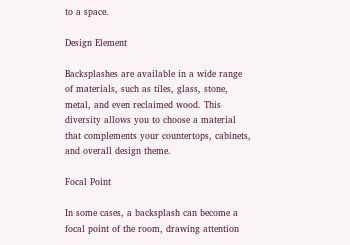to a space.

Design Element

Backsplashes are available in a wide range of materials, such as tiles, glass, stone, metal, and even reclaimed wood. This diversity allows you to choose a material that complements your countertops, cabinets, and overall design theme.

Focal Point

In some cases, a backsplash can become a focal point of the room, drawing attention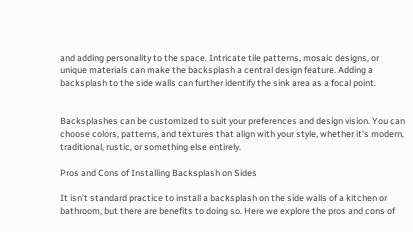and adding personality to the space. Intricate tile patterns, mosaic designs, or unique materials can make the backsplash a central design feature. Adding a backsplash to the side walls can further identify the sink area as a focal point.


Backsplashes can be customized to suit your preferences and design vision. You can choose colors, patterns, and textures that align with your style, whether it’s modern, traditional, rustic, or something else entirely.

Pros and Cons of Installing Backsplash on Sides

It isn’t standard practice to install a backsplash on the side walls of a kitchen or bathroom, but there are benefits to doing so. Here we explore the pros and cons of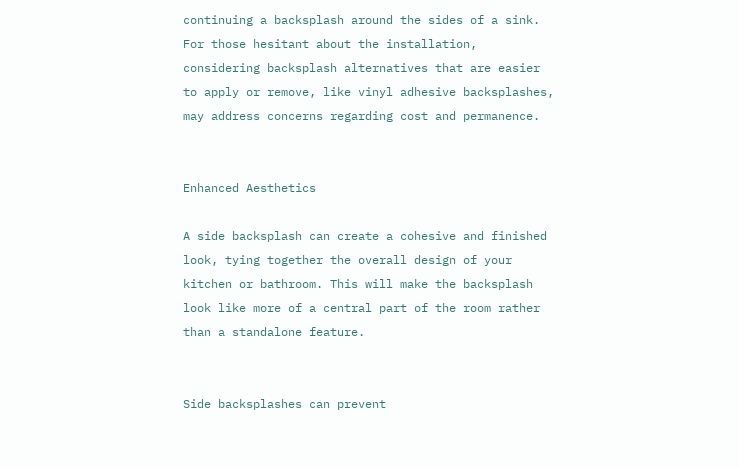continuing a backsplash around the sides of a sink. For those hesitant about the installation, considering backsplash alternatives that are easier to apply or remove, like vinyl adhesive backsplashes, may address concerns regarding cost and permanence.


Enhanced Aesthetics

A side backsplash can create a cohesive and finished look, tying together the overall design of your kitchen or bathroom. This will make the backsplash look like more of a central part of the room rather than a standalone feature.


Side backsplashes can prevent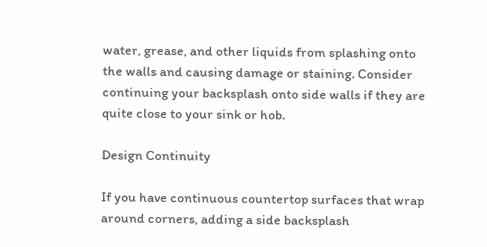water, grease, and other liquids from splashing onto the walls and causing damage or staining. Consider continuing your backsplash onto side walls if they are quite close to your sink or hob.

Design Continuity

If you have continuous countertop surfaces that wrap around corners, adding a side backsplash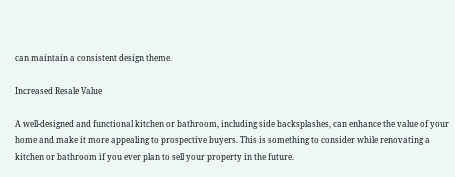can maintain a consistent design theme.

Increased Resale Value

A well-designed and functional kitchen or bathroom, including side backsplashes, can enhance the value of your home and make it more appealing to prospective buyers. This is something to consider while renovating a kitchen or bathroom if you ever plan to sell your property in the future.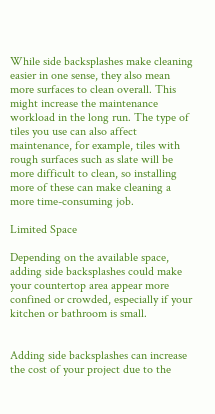While side backsplashes make cleaning easier in one sense, they also mean more surfaces to clean overall. This might increase the maintenance workload in the long run. The type of tiles you use can also affect maintenance, for example, tiles with rough surfaces such as slate will be more difficult to clean, so installing more of these can make cleaning a more time-consuming job.

Limited Space

Depending on the available space, adding side backsplashes could make your countertop area appear more confined or crowded, especially if your kitchen or bathroom is small.


Adding side backsplashes can increase the cost of your project due to the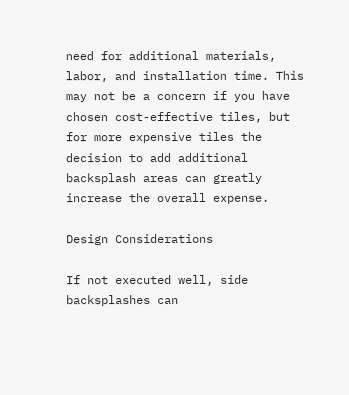need for additional materials, labor, and installation time. This may not be a concern if you have chosen cost-effective tiles, but for more expensive tiles the decision to add additional backsplash areas can greatly increase the overall expense.

Design Considerations

If not executed well, side backsplashes can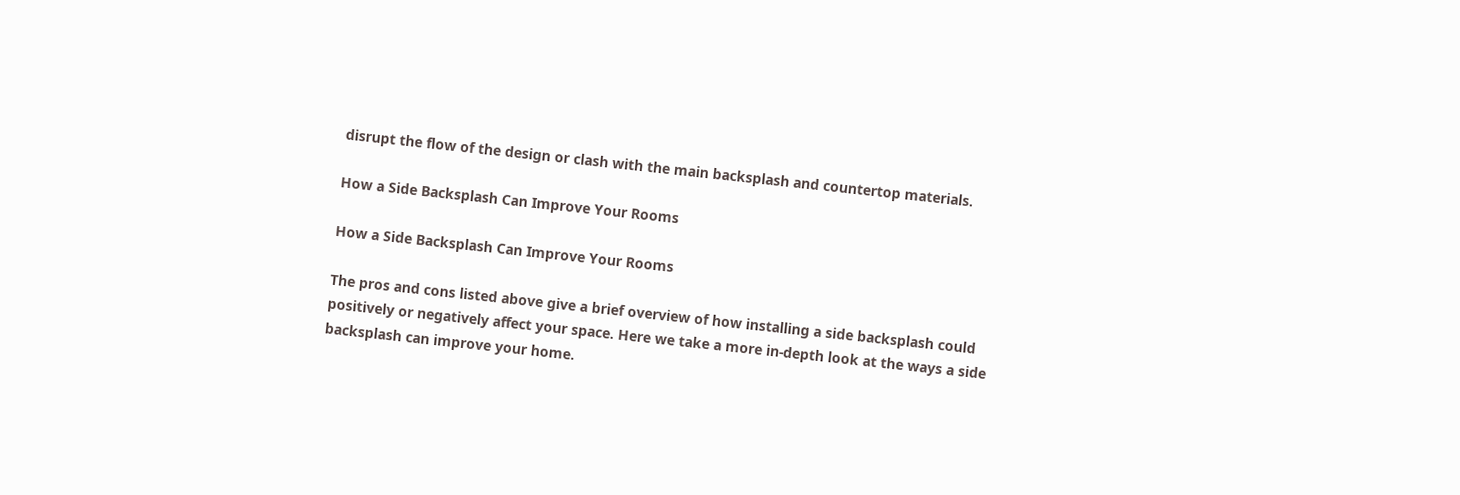disrupt the flow of the design or clash with the main backsplash and countertop materials.

How a Side Backsplash Can Improve Your Rooms

How a Side Backsplash Can Improve Your Rooms

The pros and cons listed above give a brief overview of how installing a side backsplash could positively or negatively affect your space. Here we take a more in-depth look at the ways a side backsplash can improve your home.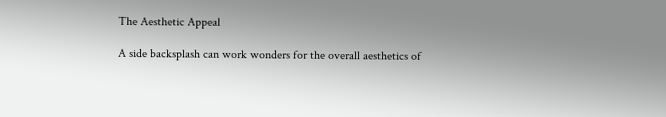The Aesthetic Appeal

A side backsplash can work wonders for the overall aesthetics of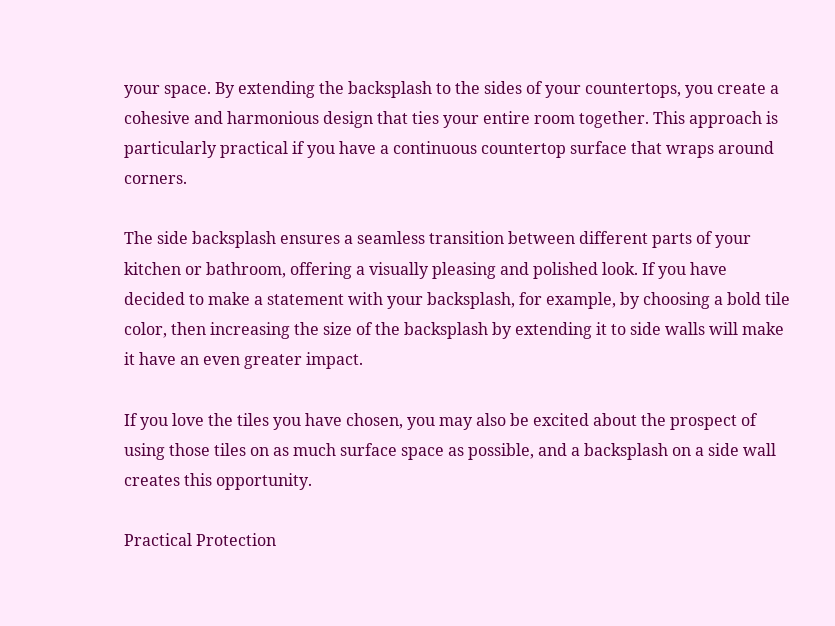your space. By extending the backsplash to the sides of your countertops, you create a cohesive and harmonious design that ties your entire room together. This approach is particularly practical if you have a continuous countertop surface that wraps around corners.

The side backsplash ensures a seamless transition between different parts of your kitchen or bathroom, offering a visually pleasing and polished look. If you have decided to make a statement with your backsplash, for example, by choosing a bold tile color, then increasing the size of the backsplash by extending it to side walls will make it have an even greater impact.

If you love the tiles you have chosen, you may also be excited about the prospect of using those tiles on as much surface space as possible, and a backsplash on a side wall creates this opportunity.

Practical Protection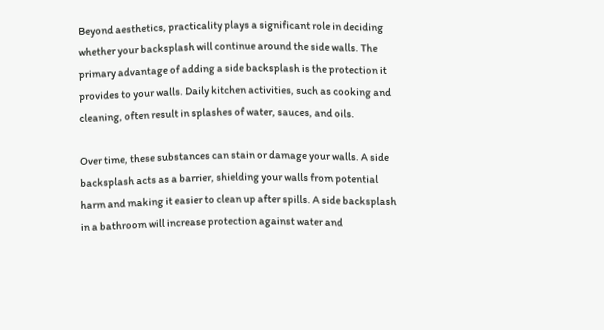Beyond aesthetics, practicality plays a significant role in deciding whether your backsplash will continue around the side walls. The primary advantage of adding a side backsplash is the protection it provides to your walls. Daily kitchen activities, such as cooking and cleaning, often result in splashes of water, sauces, and oils.

Over time, these substances can stain or damage your walls. A side backsplash acts as a barrier, shielding your walls from potential harm and making it easier to clean up after spills. A side backsplash in a bathroom will increase protection against water and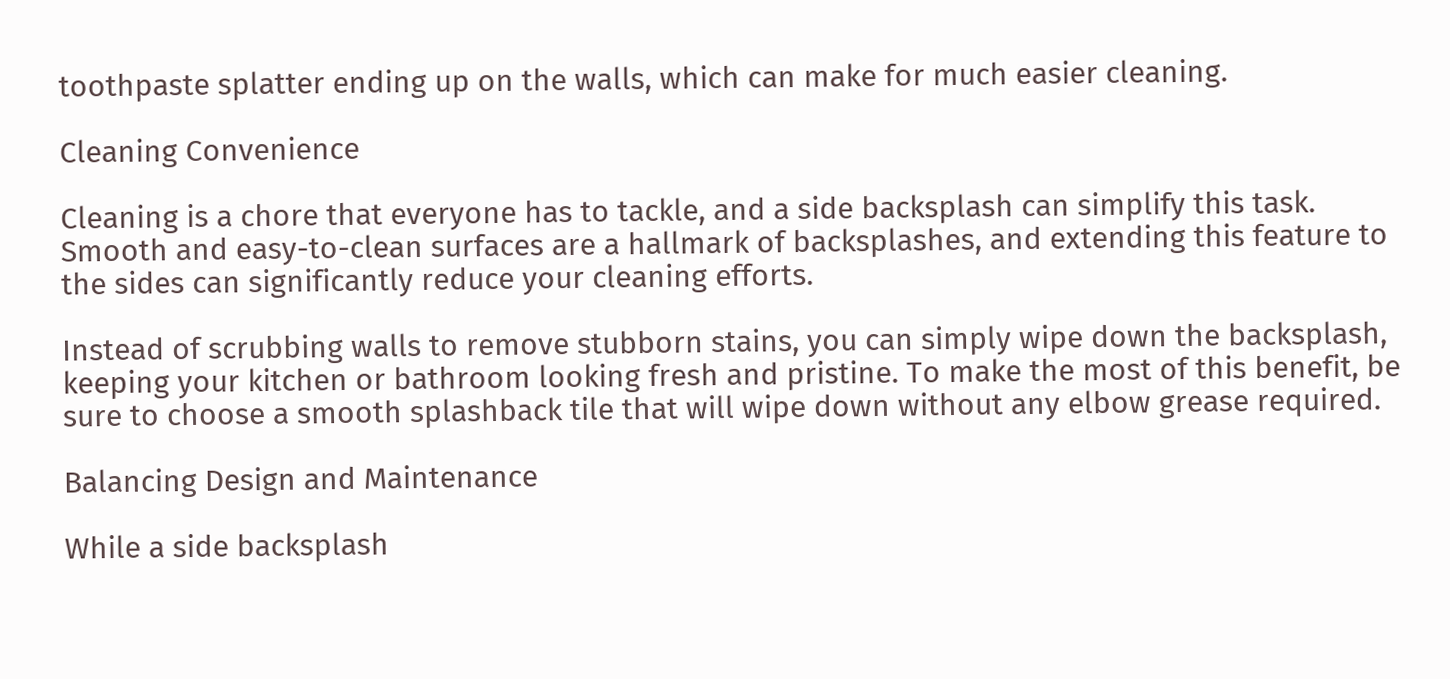toothpaste splatter ending up on the walls, which can make for much easier cleaning.

Cleaning Convenience

Cleaning is a chore that everyone has to tackle, and a side backsplash can simplify this task. Smooth and easy-to-clean surfaces are a hallmark of backsplashes, and extending this feature to the sides can significantly reduce your cleaning efforts.

Instead of scrubbing walls to remove stubborn stains, you can simply wipe down the backsplash, keeping your kitchen or bathroom looking fresh and pristine. To make the most of this benefit, be sure to choose a smooth splashback tile that will wipe down without any elbow grease required.

Balancing Design and Maintenance

While a side backsplash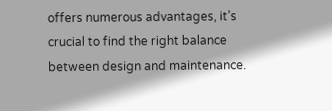offers numerous advantages, it’s crucial to find the right balance between design and maintenance.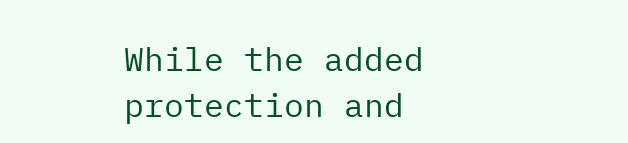While the added protection and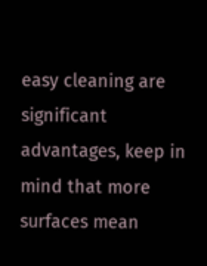easy cleaning are significant advantages, keep in mind that more surfaces mean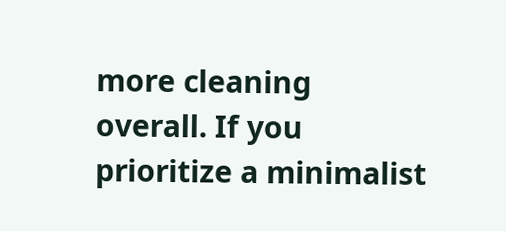more cleaning overall. If you prioritize a minimalist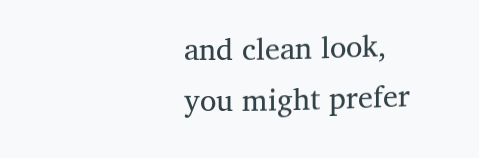and clean look, you might prefer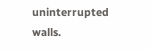uninterrupted walls.